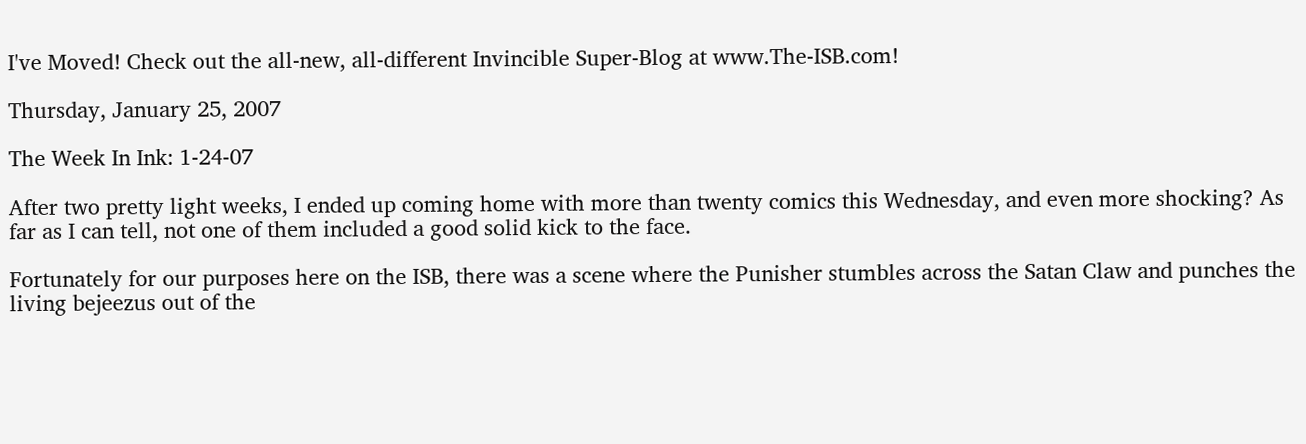I've Moved! Check out the all-new, all-different Invincible Super-Blog at www.The-ISB.com!

Thursday, January 25, 2007

The Week In Ink: 1-24-07

After two pretty light weeks, I ended up coming home with more than twenty comics this Wednesday, and even more shocking? As far as I can tell, not one of them included a good solid kick to the face.

Fortunately for our purposes here on the ISB, there was a scene where the Punisher stumbles across the Satan Claw and punches the living bejeezus out of the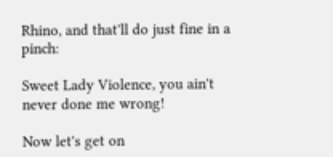Rhino, and that'll do just fine in a pinch:

Sweet Lady Violence, you ain't never done me wrong!

Now let's get on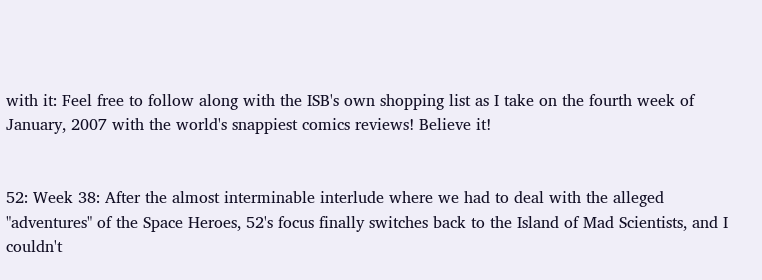with it: Feel free to follow along with the ISB's own shopping list as I take on the fourth week of January, 2007 with the world's snappiest comics reviews! Believe it!


52: Week 38: After the almost interminable interlude where we had to deal with the alleged "adventures" of the Space Heroes, 52's focus finally switches back to the Island of Mad Scientists, and I couldn't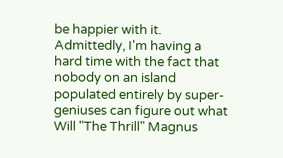be happier with it. Admittedly, I'm having a hard time with the fact that nobody on an island populated entirely by super-geniuses can figure out what Will "The Thrill" Magnus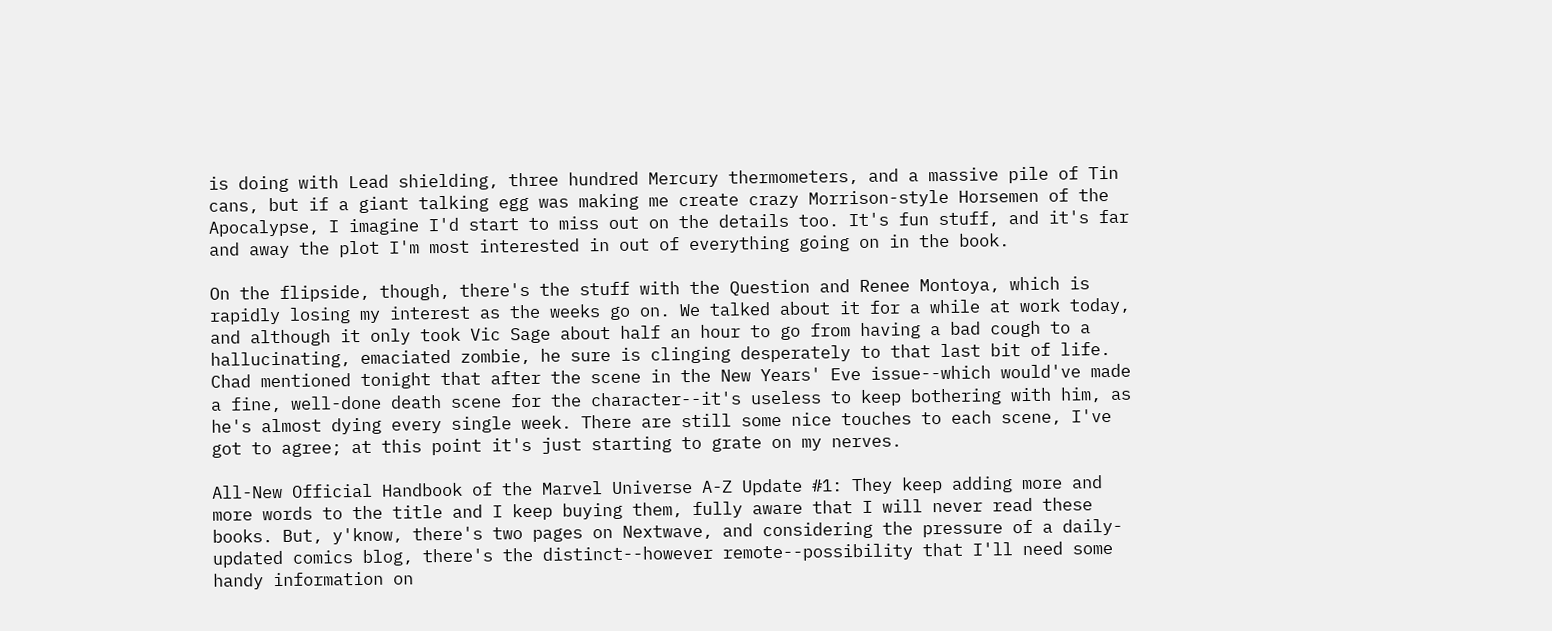is doing with Lead shielding, three hundred Mercury thermometers, and a massive pile of Tin cans, but if a giant talking egg was making me create crazy Morrison-style Horsemen of the Apocalypse, I imagine I'd start to miss out on the details too. It's fun stuff, and it's far and away the plot I'm most interested in out of everything going on in the book.

On the flipside, though, there's the stuff with the Question and Renee Montoya, which is rapidly losing my interest as the weeks go on. We talked about it for a while at work today, and although it only took Vic Sage about half an hour to go from having a bad cough to a hallucinating, emaciated zombie, he sure is clinging desperately to that last bit of life. Chad mentioned tonight that after the scene in the New Years' Eve issue--which would've made a fine, well-done death scene for the character--it's useless to keep bothering with him, as he's almost dying every single week. There are still some nice touches to each scene, I've got to agree; at this point it's just starting to grate on my nerves.

All-New Official Handbook of the Marvel Universe A-Z Update #1: They keep adding more and more words to the title and I keep buying them, fully aware that I will never read these books. But, y'know, there's two pages on Nextwave, and considering the pressure of a daily-updated comics blog, there's the distinct--however remote--possibility that I'll need some handy information on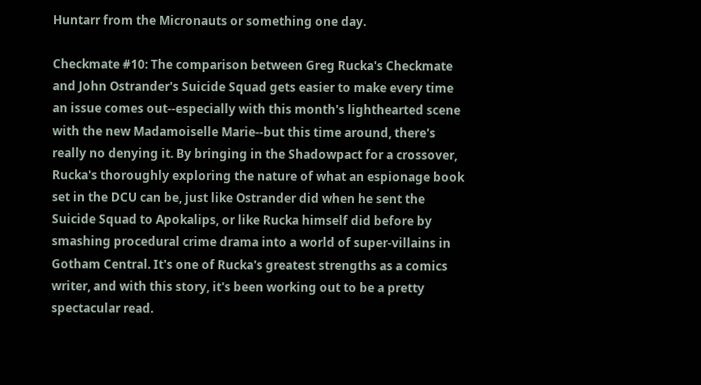Huntarr from the Micronauts or something one day.

Checkmate #10: The comparison between Greg Rucka's Checkmate and John Ostrander's Suicide Squad gets easier to make every time an issue comes out--especially with this month's lighthearted scene with the new Madamoiselle Marie--but this time around, there's really no denying it. By bringing in the Shadowpact for a crossover, Rucka's thoroughly exploring the nature of what an espionage book set in the DCU can be, just like Ostrander did when he sent the Suicide Squad to Apokalips, or like Rucka himself did before by smashing procedural crime drama into a world of super-villains in Gotham Central. It's one of Rucka's greatest strengths as a comics writer, and with this story, it's been working out to be a pretty spectacular read.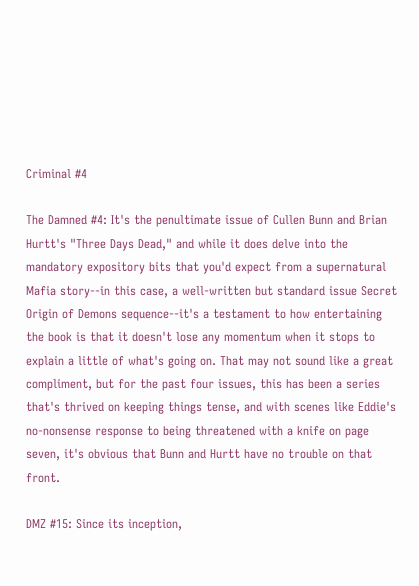Criminal #4

The Damned #4: It's the penultimate issue of Cullen Bunn and Brian Hurtt's "Three Days Dead," and while it does delve into the mandatory expository bits that you'd expect from a supernatural Mafia story--in this case, a well-written but standard issue Secret Origin of Demons sequence--it's a testament to how entertaining the book is that it doesn't lose any momentum when it stops to explain a little of what's going on. That may not sound like a great compliment, but for the past four issues, this has been a series that's thrived on keeping things tense, and with scenes like Eddie's no-nonsense response to being threatened with a knife on page seven, it's obvious that Bunn and Hurtt have no trouble on that front.

DMZ #15: Since its inception,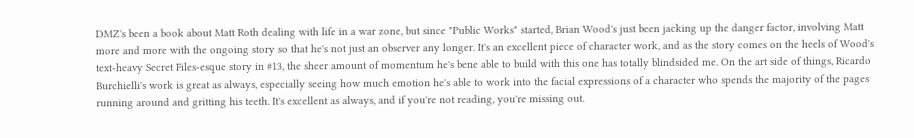DMZ's been a book about Matt Roth dealing with life in a war zone, but since "Public Works" started, Brian Wood's just been jacking up the danger factor, involving Matt more and more with the ongoing story so that he's not just an observer any longer. It's an excellent piece of character work, and as the story comes on the heels of Wood's text-heavy Secret Files-esque story in #13, the sheer amount of momentum he's bene able to build with this one has totally blindsided me. On the art side of things, Ricardo Burchielli's work is great as always, especially seeing how much emotion he's able to work into the facial expressions of a character who spends the majority of the pages running around and gritting his teeth. It's excellent as always, and if you're not reading, you're missing out.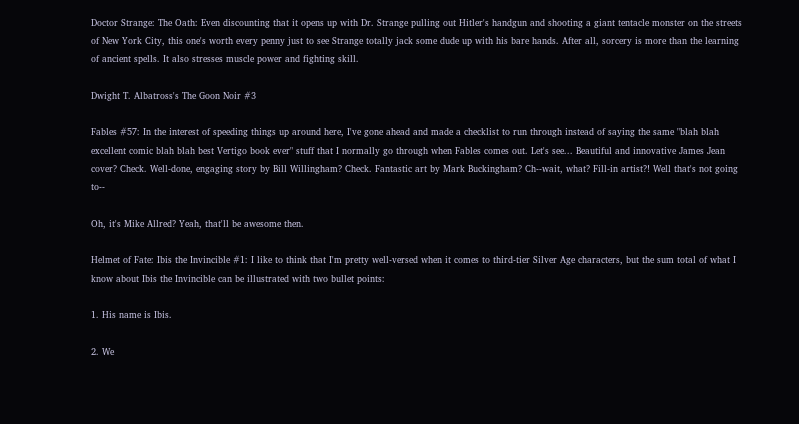Doctor Strange: The Oath: Even discounting that it opens up with Dr. Strange pulling out Hitler's handgun and shooting a giant tentacle monster on the streets of New York City, this one's worth every penny just to see Strange totally jack some dude up with his bare hands. After all, sorcery is more than the learning of ancient spells. It also stresses muscle power and fighting skill.

Dwight T. Albatross's The Goon Noir #3

Fables #57: In the interest of speeding things up around here, I've gone ahead and made a checklist to run through instead of saying the same "blah blah excellent comic blah blah best Vertigo book ever" stuff that I normally go through when Fables comes out. Let's see... Beautiful and innovative James Jean cover? Check. Well-done, engaging story by Bill Willingham? Check. Fantastic art by Mark Buckingham? Ch--wait, what? Fill-in artist?! Well that's not going to--

Oh, it's Mike Allred? Yeah, that'll be awesome then.

Helmet of Fate: Ibis the Invincible #1: I like to think that I'm pretty well-versed when it comes to third-tier Silver Age characters, but the sum total of what I know about Ibis the Invincible can be illustrated with two bullet points:

1. His name is Ibis.

2. We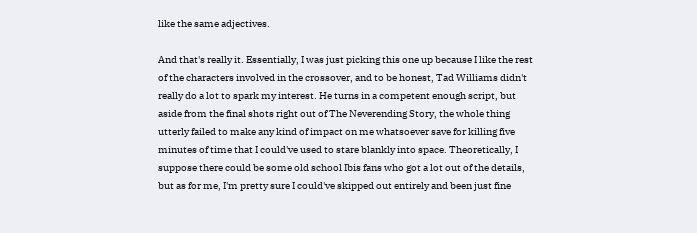like the same adjectives.

And that's really it. Essentially, I was just picking this one up because I like the rest of the characters involved in the crossover, and to be honest, Tad Williams didn't really do a lot to spark my interest. He turns in a competent enough script, but aside from the final shots right out of The Neverending Story, the whole thing utterly failed to make any kind of impact on me whatsoever save for killing five minutes of time that I could've used to stare blankly into space. Theoretically, I suppose there could be some old school Ibis fans who got a lot out of the details, but as for me, I'm pretty sure I could've skipped out entirely and been just fine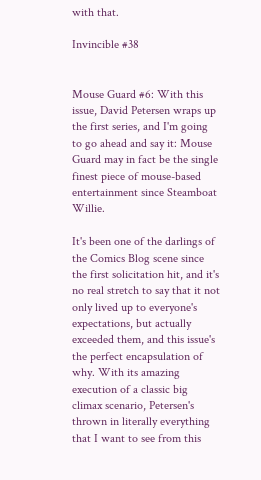with that.

Invincible #38


Mouse Guard #6: With this issue, David Petersen wraps up the first series, and I'm going to go ahead and say it: Mouse Guard may in fact be the single finest piece of mouse-based entertainment since Steamboat Willie.

It's been one of the darlings of the Comics Blog scene since the first solicitation hit, and it's no real stretch to say that it not only lived up to everyone's expectations, but actually exceeded them, and this issue's the perfect encapsulation of why. With its amazing execution of a classic big climax scenario, Petersen's thrown in literally everything that I want to see from this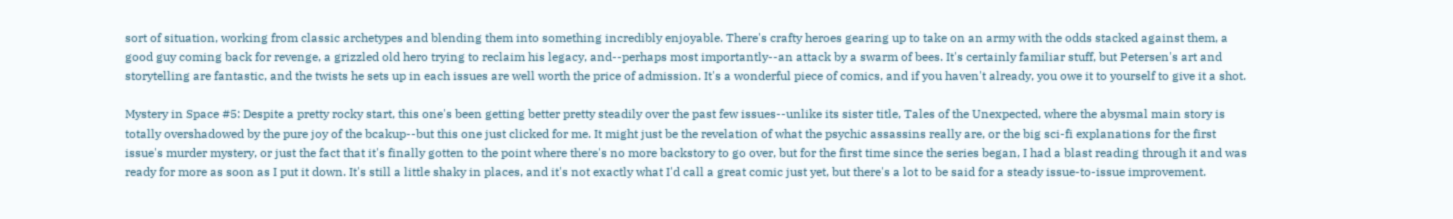sort of situation, working from classic archetypes and blending them into something incredibly enjoyable. There's crafty heroes gearing up to take on an army with the odds stacked against them, a good guy coming back for revenge, a grizzled old hero trying to reclaim his legacy, and--perhaps most importantly--an attack by a swarm of bees. It's certainly familiar stuff, but Petersen's art and storytelling are fantastic, and the twists he sets up in each issues are well worth the price of admission. It's a wonderful piece of comics, and if you haven't already, you owe it to yourself to give it a shot.

Mystery in Space #5: Despite a pretty rocky start, this one's been getting better pretty steadily over the past few issues--unlike its sister title, Tales of the Unexpected, where the abysmal main story is totally overshadowed by the pure joy of the bcakup--but this one just clicked for me. It might just be the revelation of what the psychic assassins really are, or the big sci-fi explanations for the first issue's murder mystery, or just the fact that it's finally gotten to the point where there's no more backstory to go over, but for the first time since the series began, I had a blast reading through it and was ready for more as soon as I put it down. It's still a little shaky in places, and it's not exactly what I'd call a great comic just yet, but there's a lot to be said for a steady issue-to-issue improvement.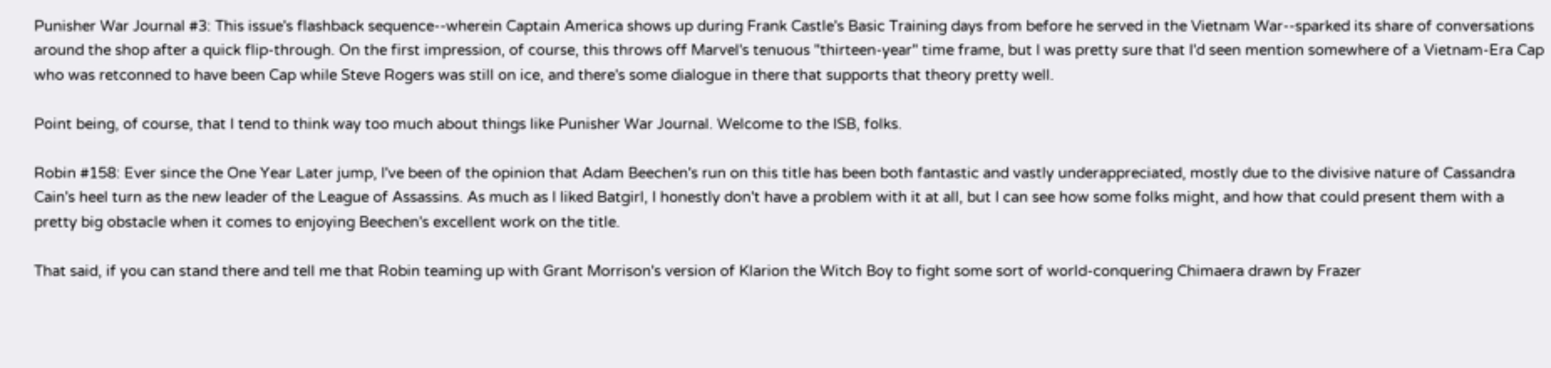Punisher War Journal #3: This issue's flashback sequence--wherein Captain America shows up during Frank Castle's Basic Training days from before he served in the Vietnam War--sparked its share of conversations around the shop after a quick flip-through. On the first impression, of course, this throws off Marvel's tenuous "thirteen-year" time frame, but I was pretty sure that I'd seen mention somewhere of a Vietnam-Era Cap who was retconned to have been Cap while Steve Rogers was still on ice, and there's some dialogue in there that supports that theory pretty well.

Point being, of course, that I tend to think way too much about things like Punisher War Journal. Welcome to the ISB, folks.

Robin #158: Ever since the One Year Later jump, I've been of the opinion that Adam Beechen's run on this title has been both fantastic and vastly underappreciated, mostly due to the divisive nature of Cassandra Cain's heel turn as the new leader of the League of Assassins. As much as I liked Batgirl, I honestly don't have a problem with it at all, but I can see how some folks might, and how that could present them with a pretty big obstacle when it comes to enjoying Beechen's excellent work on the title.

That said, if you can stand there and tell me that Robin teaming up with Grant Morrison's version of Klarion the Witch Boy to fight some sort of world-conquering Chimaera drawn by Frazer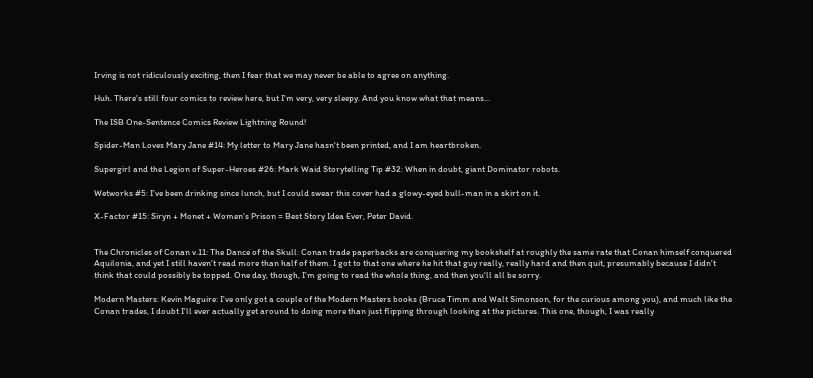Irving is not ridiculously exciting, then I fear that we may never be able to agree on anything.

Huh. There's still four comics to review here, but I'm very, very sleepy. And you know what that means...

The ISB One-Sentence Comics Review Lightning Round!

Spider-Man Loves Mary Jane #14: My letter to Mary Jane hasn't been printed, and I am heartbroken.

Supergirl and the Legion of Super-Heroes #26: Mark Waid Storytelling Tip #32: When in doubt, giant Dominator robots.

Wetworks #5: I've been drinking since lunch, but I could swear this cover had a glowy-eyed bull-man in a skirt on it.

X-Factor #15: Siryn + Monet + Women's Prison = Best Story Idea Ever, Peter David.


The Chronicles of Conan v.11: The Dance of the Skull: Conan trade paperbacks are conquering my bookshelf at roughly the same rate that Conan himself conquered Aquilonia, and yet I still haven't read more than half of them. I got to that one where he hit that guy really, really hard and then quit, presumably because I didn't think that could possibly be topped. One day, though, I'm going to read the whole thing, and then you'll all be sorry.

Modern Masters: Kevin Maguire: I've only got a couple of the Modern Masters books (Bruce Timm and Walt Simonson, for the curious among you), and much like the Conan trades, I doubt I'll ever actually get around to doing more than just flipping through looking at the pictures. This one, though, I was really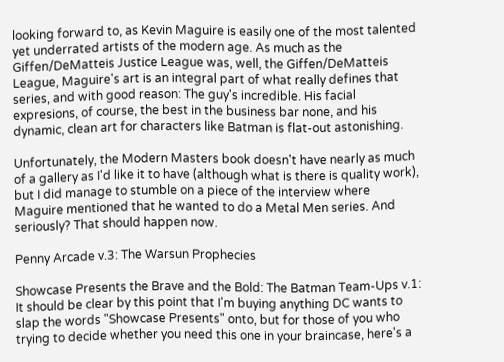looking forward to, as Kevin Maguire is easily one of the most talented yet underrated artists of the modern age. As much as the Giffen/DeMatteis Justice League was, well, the Giffen/DeMatteis League, Maguire's art is an integral part of what really defines that series, and with good reason: The guy's incredible. His facial expresions, of course, the best in the business bar none, and his dynamic, clean art for characters like Batman is flat-out astonishing.

Unfortunately, the Modern Masters book doesn't have nearly as much of a gallery as I'd like it to have (although what is there is quality work), but I did manage to stumble on a piece of the interview where Maguire mentioned that he wanted to do a Metal Men series. And seriously? That should happen now.

Penny Arcade v.3: The Warsun Prophecies

Showcase Presents the Brave and the Bold: The Batman Team-Ups v.1: It should be clear by this point that I'm buying anything DC wants to slap the words "Showcase Presents" onto, but for those of you who trying to decide whether you need this one in your braincase, here's a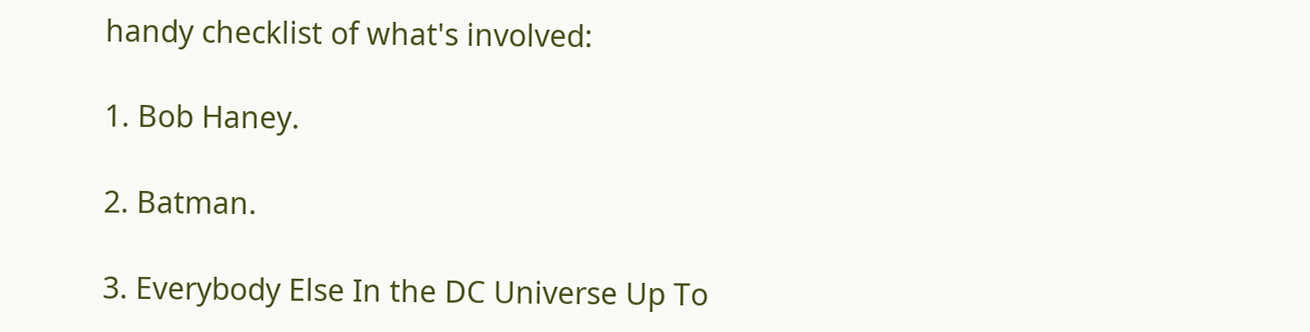handy checklist of what's involved:

1. Bob Haney.

2. Batman.

3. Everybody Else In the DC Universe Up To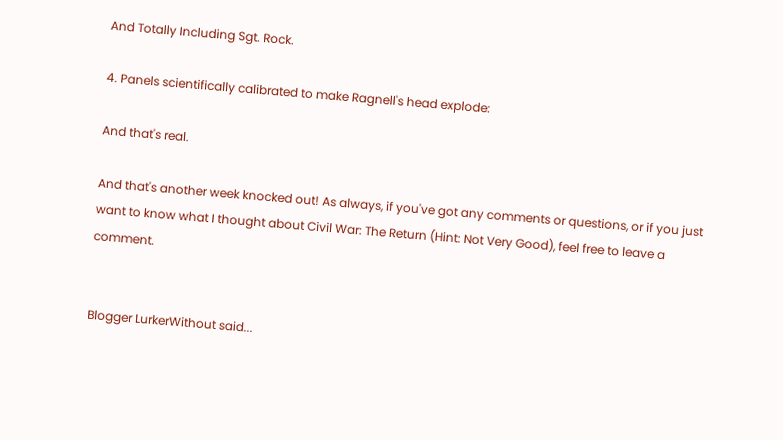And Totally Including Sgt. Rock.

4. Panels scientifically calibrated to make Ragnell's head explode:

And that's real.

And that's another week knocked out! As always, if you've got any comments or questions, or if you just want to know what I thought about Civil War: The Return (Hint: Not Very Good), feel free to leave a comment.


Blogger LurkerWithout said...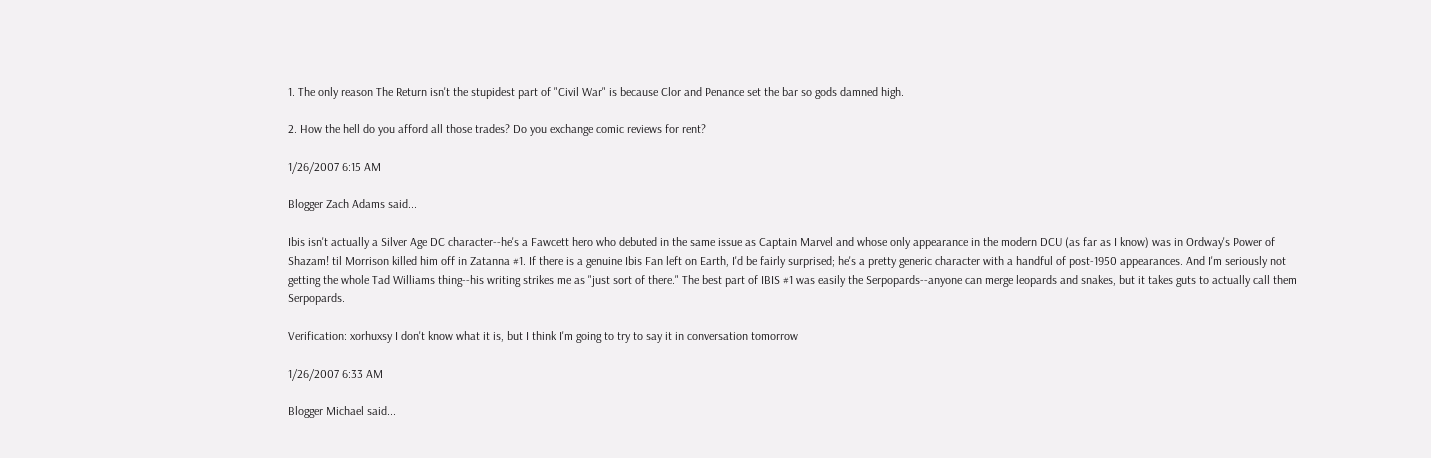1. The only reason The Return isn't the stupidest part of "Civil War" is because Clor and Penance set the bar so gods damned high.

2. How the hell do you afford all those trades? Do you exchange comic reviews for rent?

1/26/2007 6:15 AM

Blogger Zach Adams said...

Ibis isn't actually a Silver Age DC character--he's a Fawcett hero who debuted in the same issue as Captain Marvel and whose only appearance in the modern DCU (as far as I know) was in Ordway's Power of Shazam! til Morrison killed him off in Zatanna #1. If there is a genuine Ibis Fan left on Earth, I'd be fairly surprised; he's a pretty generic character with a handful of post-1950 appearances. And I'm seriously not getting the whole Tad Williams thing--his writing strikes me as "just sort of there." The best part of IBIS #1 was easily the Serpopards--anyone can merge leopards and snakes, but it takes guts to actually call them Serpopards.

Verification: xorhuxsy I don't know what it is, but I think I'm going to try to say it in conversation tomorrow

1/26/2007 6:33 AM

Blogger Michael said...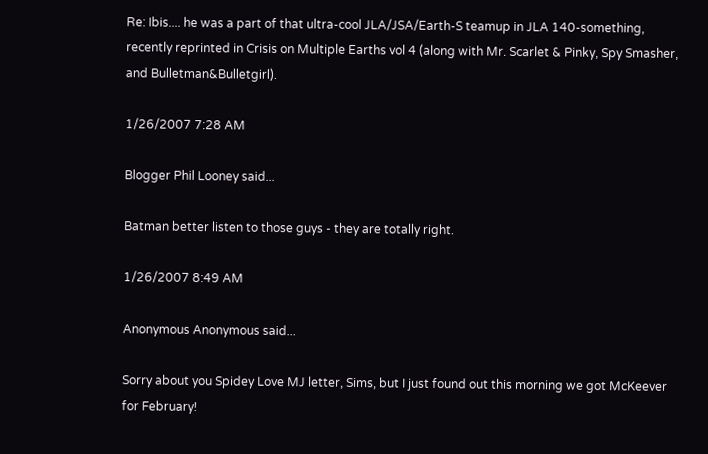Re: Ibis.... he was a part of that ultra-cool JLA/JSA/Earth-S teamup in JLA 140-something, recently reprinted in Crisis on Multiple Earths vol 4 (along with Mr. Scarlet & Pinky, Spy Smasher, and Bulletman&Bulletgirl).

1/26/2007 7:28 AM

Blogger Phil Looney said...

Batman better listen to those guys - they are totally right.

1/26/2007 8:49 AM

Anonymous Anonymous said...

Sorry about you Spidey Love MJ letter, Sims, but I just found out this morning we got McKeever for February!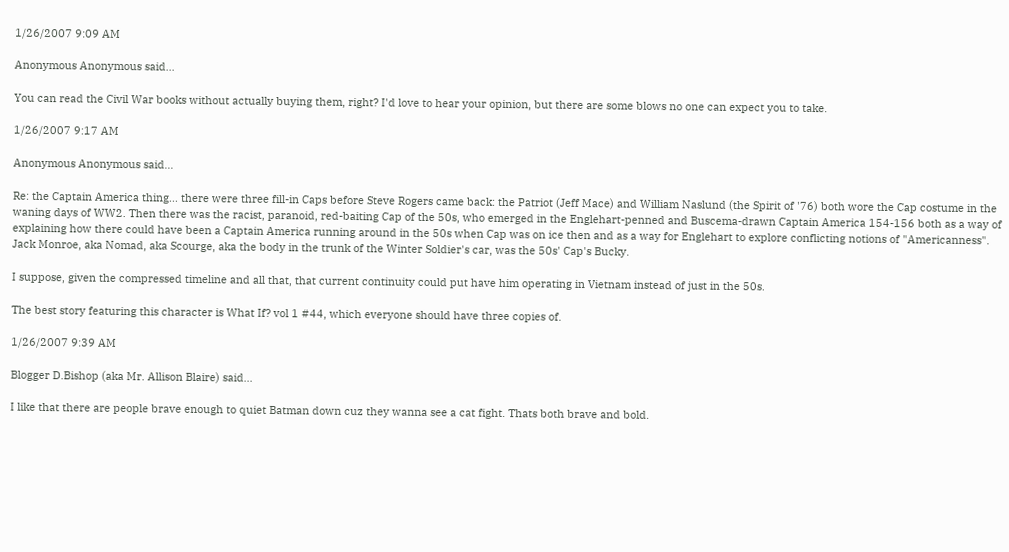1/26/2007 9:09 AM

Anonymous Anonymous said...

You can read the Civil War books without actually buying them, right? I'd love to hear your opinion, but there are some blows no one can expect you to take.

1/26/2007 9:17 AM

Anonymous Anonymous said...

Re: the Captain America thing... there were three fill-in Caps before Steve Rogers came back: the Patriot (Jeff Mace) and William Naslund (the Spirit of '76) both wore the Cap costume in the waning days of WW2. Then there was the racist, paranoid, red-baiting Cap of the 50s, who emerged in the Englehart-penned and Buscema-drawn Captain America 154-156 both as a way of explaining how there could have been a Captain America running around in the 50s when Cap was on ice then and as a way for Englehart to explore conflicting notions of "Americanness". Jack Monroe, aka Nomad, aka Scourge, aka the body in the trunk of the Winter Soldier's car, was the 50s' Cap's Bucky.

I suppose, given the compressed timeline and all that, that current continuity could put have him operating in Vietnam instead of just in the 50s.

The best story featuring this character is What If? vol 1 #44, which everyone should have three copies of.

1/26/2007 9:39 AM

Blogger D.Bishop (aka Mr. Allison Blaire) said...

I like that there are people brave enough to quiet Batman down cuz they wanna see a cat fight. Thats both brave and bold.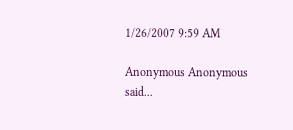1/26/2007 9:59 AM

Anonymous Anonymous said...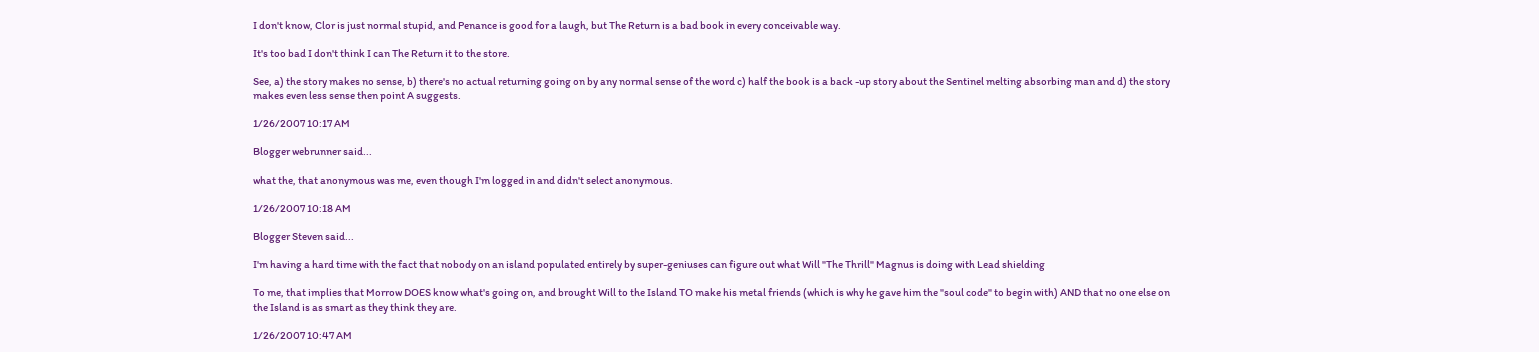I don't know, Clor is just normal stupid, and Penance is good for a laugh, but The Return is a bad book in every conceivable way.

It's too bad I don't think I can The Return it to the store.

See, a) the story makes no sense, b) there's no actual returning going on by any normal sense of the word c) half the book is a back -up story about the Sentinel melting absorbing man and d) the story makes even less sense then point A suggests.

1/26/2007 10:17 AM

Blogger webrunner said...

what the, that anonymous was me, even though I'm logged in and didn't select anonymous.

1/26/2007 10:18 AM

Blogger Steven said...

I'm having a hard time with the fact that nobody on an island populated entirely by super-geniuses can figure out what Will "The Thrill" Magnus is doing with Lead shielding

To me, that implies that Morrow DOES know what's going on, and brought Will to the Island TO make his metal friends (which is why he gave him the "soul code" to begin with) AND that no one else on the Island is as smart as they think they are.

1/26/2007 10:47 AM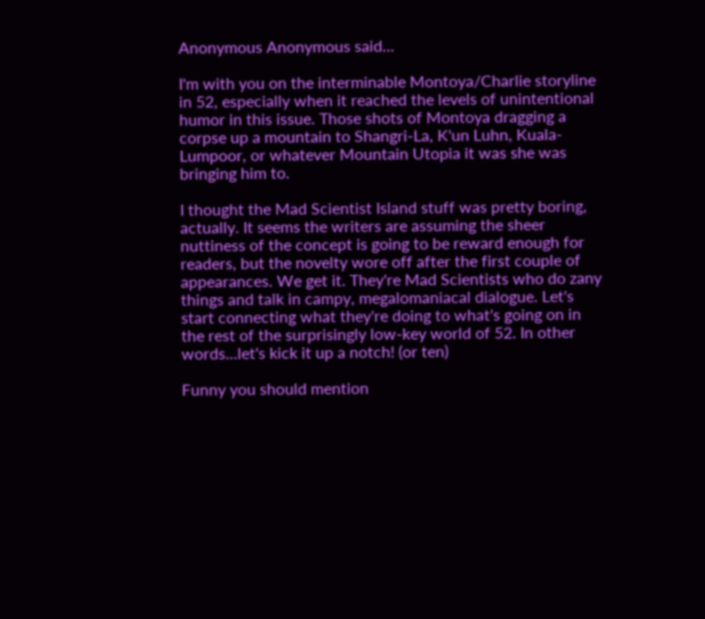Anonymous Anonymous said...

I'm with you on the interminable Montoya/Charlie storyline in 52, especially when it reached the levels of unintentional humor in this issue. Those shots of Montoya dragging a corpse up a mountain to Shangri-La, K'un Luhn, Kuala-Lumpoor, or whatever Mountain Utopia it was she was bringing him to.

I thought the Mad Scientist Island stuff was pretty boring, actually. It seems the writers are assuming the sheer nuttiness of the concept is going to be reward enough for readers, but the novelty wore off after the first couple of appearances. We get it. They're Mad Scientists who do zany things and talk in campy, megalomaniacal dialogue. Let's start connecting what they're doing to what's going on in the rest of the surprisingly low-key world of 52. In other words...let's kick it up a notch! (or ten)

Funny you should mention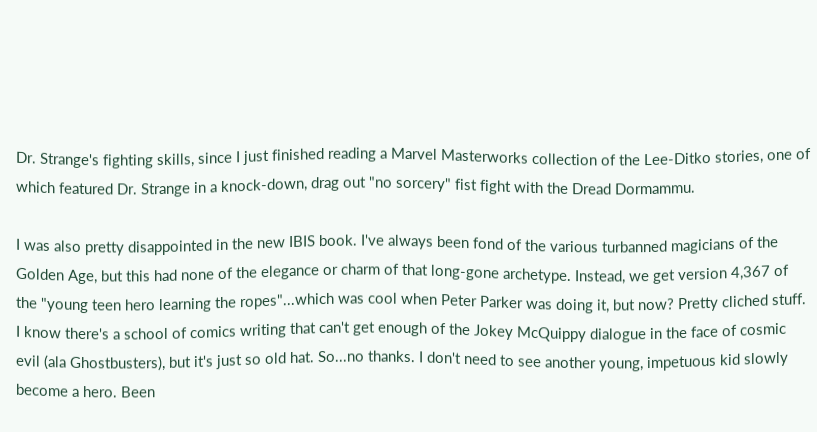Dr. Strange's fighting skills, since I just finished reading a Marvel Masterworks collection of the Lee-Ditko stories, one of which featured Dr. Strange in a knock-down, drag out "no sorcery" fist fight with the Dread Dormammu.

I was also pretty disappointed in the new IBIS book. I've always been fond of the various turbanned magicians of the Golden Age, but this had none of the elegance or charm of that long-gone archetype. Instead, we get version 4,367 of the "young teen hero learning the ropes"...which was cool when Peter Parker was doing it, but now? Pretty cliched stuff. I know there's a school of comics writing that can't get enough of the Jokey McQuippy dialogue in the face of cosmic evil (ala Ghostbusters), but it's just so old hat. So...no thanks. I don't need to see another young, impetuous kid slowly become a hero. Been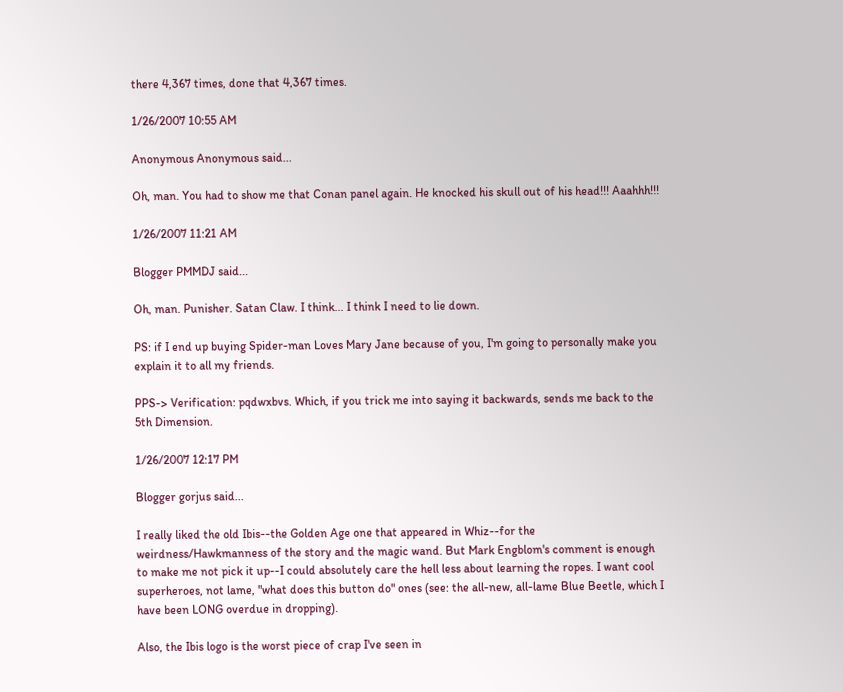there 4,367 times, done that 4,367 times.

1/26/2007 10:55 AM

Anonymous Anonymous said...

Oh, man. You had to show me that Conan panel again. He knocked his skull out of his head!!! Aaahhh!!!

1/26/2007 11:21 AM

Blogger PMMDJ said...

Oh, man. Punisher. Satan Claw. I think... I think I need to lie down.

PS: if I end up buying Spider-man Loves Mary Jane because of you, I'm going to personally make you explain it to all my friends.

PPS-> Verification: pqdwxbvs. Which, if you trick me into saying it backwards, sends me back to the 5th Dimension.

1/26/2007 12:17 PM

Blogger gorjus said...

I really liked the old Ibis--the Golden Age one that appeared in Whiz--for the weirdness/Hawkmanness of the story and the magic wand. But Mark Engblom's comment is enough to make me not pick it up--I could absolutely care the hell less about learning the ropes. I want cool superheroes, not lame, "what does this button do" ones (see: the all-new, all-lame Blue Beetle, which I have been LONG overdue in dropping).

Also, the Ibis logo is the worst piece of crap I've seen in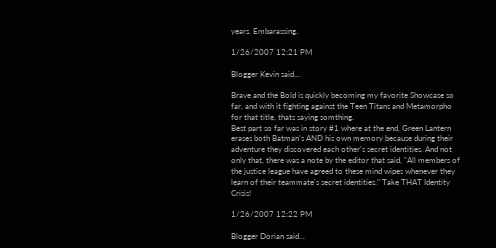years. Embarassing.

1/26/2007 12:21 PM

Blogger Kevin said...

Brave and the Bold is quickly becoming my favorite Showcase so far, and with it fighting against the Teen Titans and Metamorpho for that title, thats saying somthing.
Best part so far was in story #1 where at the end, Green Lantern erases both Batman's AND his own memory because during their adventure they discovered each other's secret identities. And not only that, there was a note by the editor that said, "All members of the justice league have agreed to these mind wipes whenever they learn of their teammate's secret identities." Take THAT Identity Crisis!

1/26/2007 12:22 PM

Blogger Dorian said...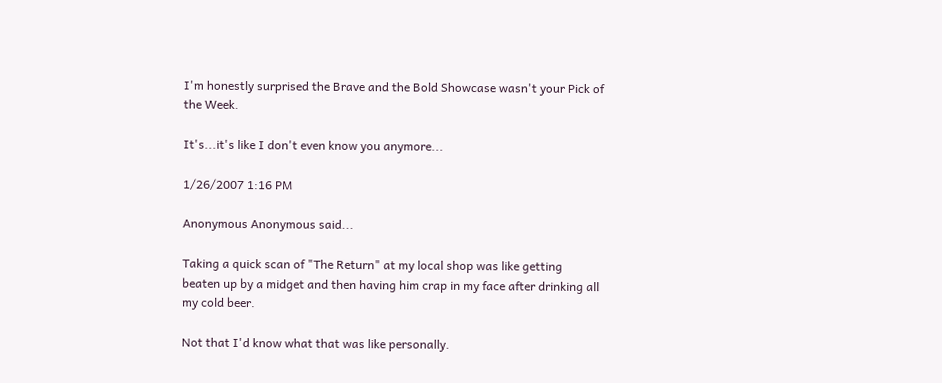I'm honestly surprised the Brave and the Bold Showcase wasn't your Pick of the Week.

It's...it's like I don't even know you anymore...

1/26/2007 1:16 PM

Anonymous Anonymous said...

Taking a quick scan of "The Return" at my local shop was like getting beaten up by a midget and then having him crap in my face after drinking all my cold beer.

Not that I'd know what that was like personally.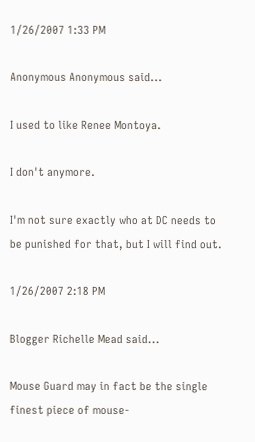1/26/2007 1:33 PM

Anonymous Anonymous said...

I used to like Renee Montoya.

I don't anymore.

I'm not sure exactly who at DC needs to be punished for that, but I will find out.

1/26/2007 2:18 PM

Blogger Richelle Mead said...

Mouse Guard may in fact be the single finest piece of mouse-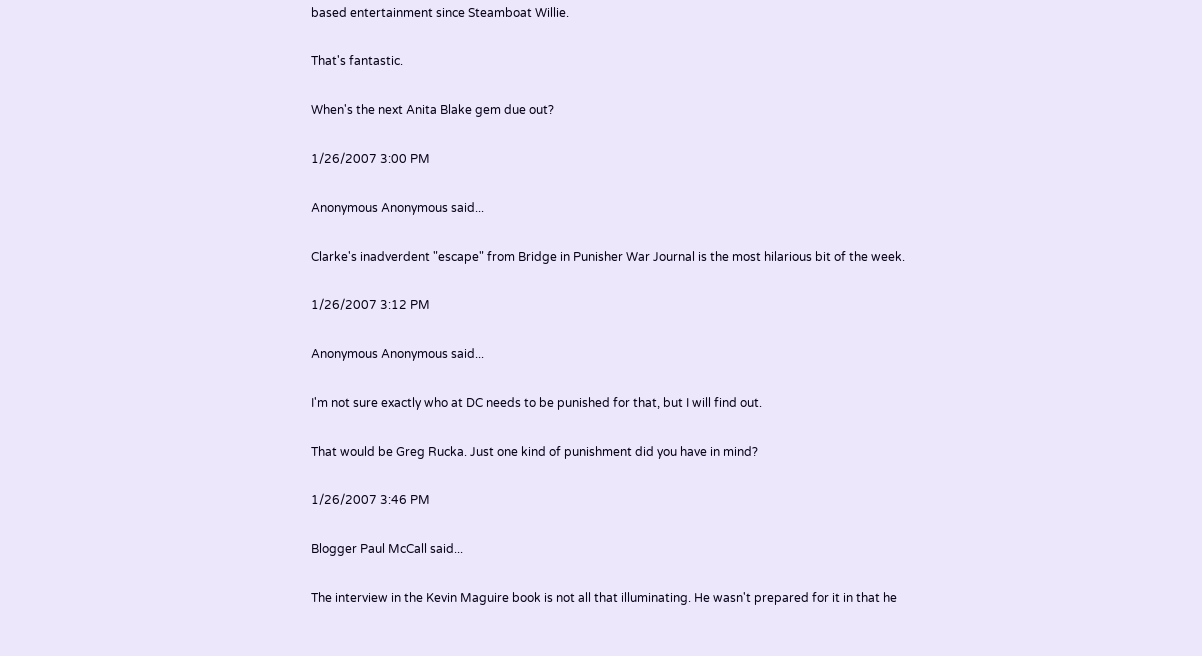based entertainment since Steamboat Willie.

That's fantastic.

When's the next Anita Blake gem due out?

1/26/2007 3:00 PM

Anonymous Anonymous said...

Clarke's inadverdent "escape" from Bridge in Punisher War Journal is the most hilarious bit of the week.

1/26/2007 3:12 PM

Anonymous Anonymous said...

I'm not sure exactly who at DC needs to be punished for that, but I will find out.

That would be Greg Rucka. Just one kind of punishment did you have in mind?

1/26/2007 3:46 PM

Blogger Paul McCall said...

The interview in the Kevin Maguire book is not all that illuminating. He wasn't prepared for it in that he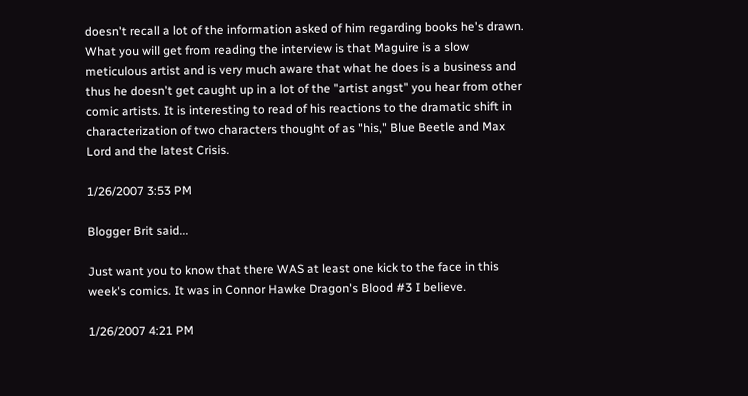doesn't recall a lot of the information asked of him regarding books he's drawn. What you will get from reading the interview is that Maguire is a slow meticulous artist and is very much aware that what he does is a business and thus he doesn't get caught up in a lot of the "artist angst" you hear from other comic artists. It is interesting to read of his reactions to the dramatic shift in characterization of two characters thought of as "his," Blue Beetle and Max Lord and the latest Crisis.

1/26/2007 3:53 PM

Blogger Brit said...

Just want you to know that there WAS at least one kick to the face in this week's comics. It was in Connor Hawke Dragon's Blood #3 I believe.

1/26/2007 4:21 PM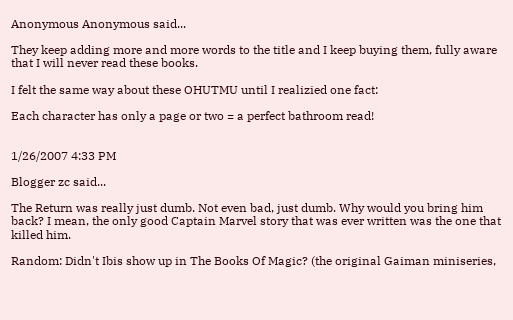Anonymous Anonymous said...

They keep adding more and more words to the title and I keep buying them, fully aware that I will never read these books.

I felt the same way about these OHUTMU until I realizied one fact:

Each character has only a page or two = a perfect bathroom read!


1/26/2007 4:33 PM

Blogger zc said...

The Return was really just dumb. Not even bad, just dumb. Why would you bring him back? I mean, the only good Captain Marvel story that was ever written was the one that killed him.

Random: Didn't Ibis show up in The Books Of Magic? (the original Gaiman miniseries,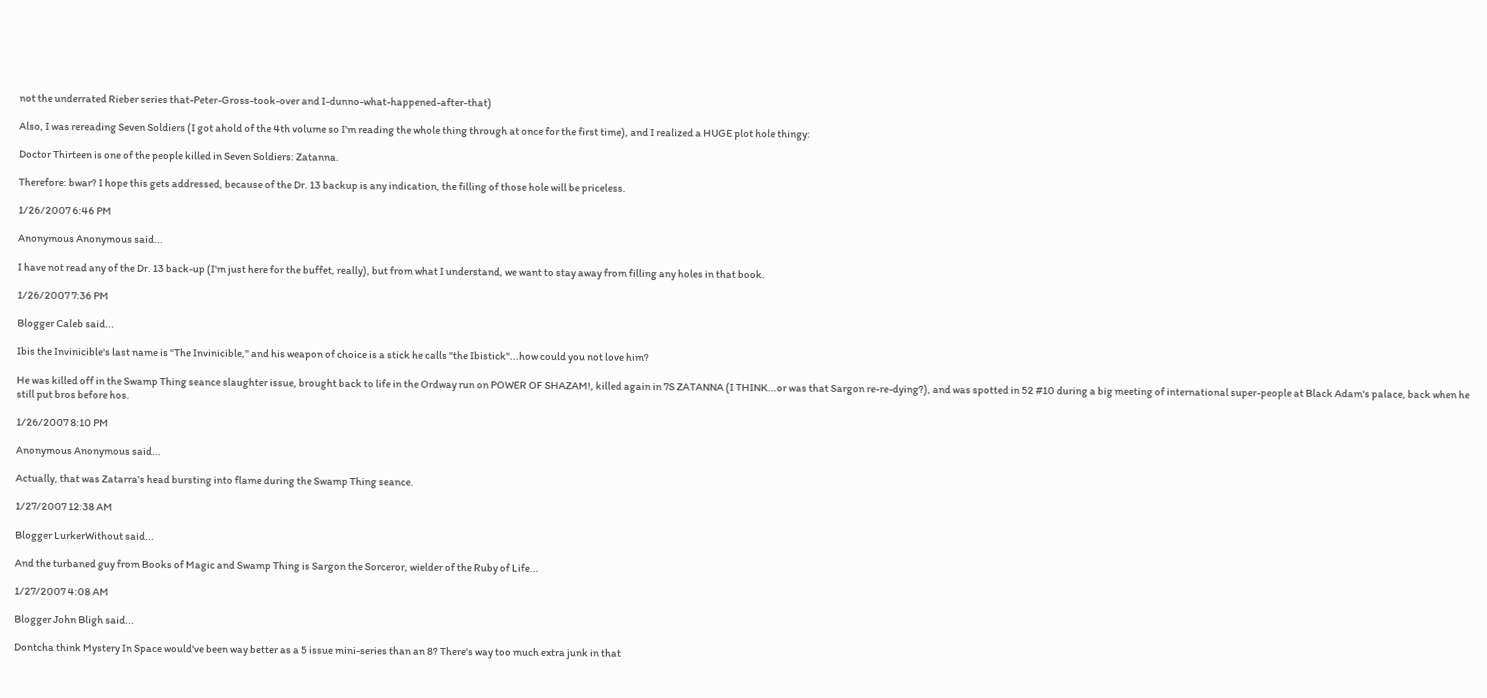not the underrated Rieber series that-Peter-Gross-took-over and I-dunno-what-happened-after-that)

Also, I was rereading Seven Soldiers (I got ahold of the 4th volume so I'm reading the whole thing through at once for the first time), and I realized a HUGE plot hole thingy:

Doctor Thirteen is one of the people killed in Seven Soldiers: Zatanna.

Therefore: bwar? I hope this gets addressed, because of the Dr. 13 backup is any indication, the filling of those hole will be priceless.

1/26/2007 6:46 PM

Anonymous Anonymous said...

I have not read any of the Dr. 13 back-up (I'm just here for the buffet, really), but from what I understand, we want to stay away from filling any holes in that book.

1/26/2007 7:36 PM

Blogger Caleb said...

Ibis the Invinicible's last name is "The Invinicible," and his weapon of choice is a stick he calls "the Ibistick"...how could you not love him?

He was killed off in the Swamp Thing seance slaughter issue, brought back to life in the Ordway run on POWER OF SHAZAM!, killed again in 7S ZATANNA (I THINK...or was that Sargon re-re-dying?), and was spotted in 52 #10 during a big meeting of international super-people at Black Adam's palace, back when he still put bros before hos.

1/26/2007 8:10 PM

Anonymous Anonymous said...

Actually, that was Zatarra's head bursting into flame during the Swamp Thing seance.

1/27/2007 12:38 AM

Blogger LurkerWithout said...

And the turbaned guy from Books of Magic and Swamp Thing is Sargon the Sorceror, wielder of the Ruby of Life...

1/27/2007 4:08 AM

Blogger John Bligh said...

Dontcha think Mystery In Space would've been way better as a 5 issue mini-series than an 8? There's way too much extra junk in that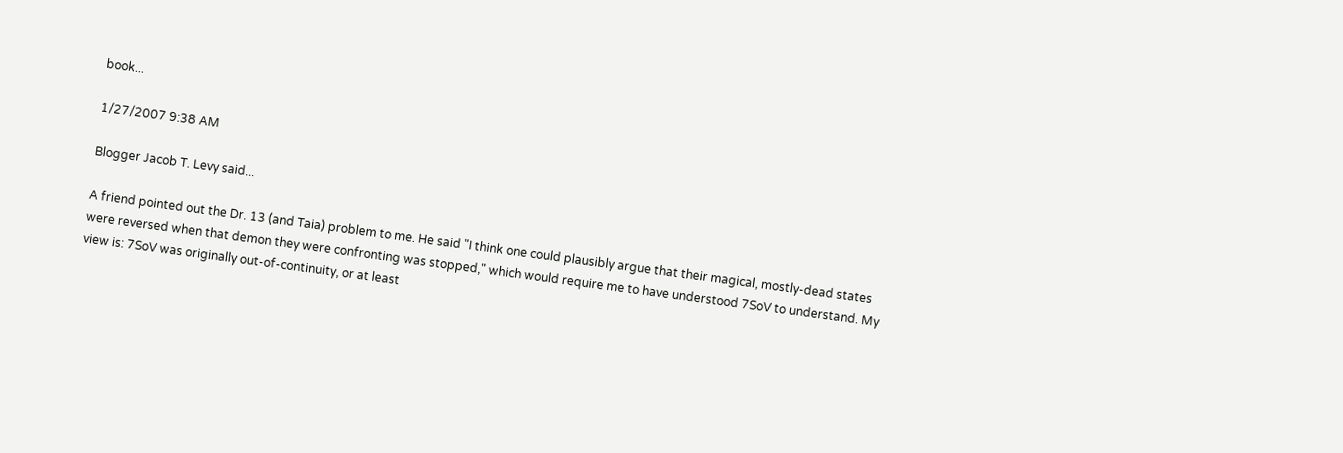book...

1/27/2007 9:38 AM

Blogger Jacob T. Levy said...

A friend pointed out the Dr. 13 (and Taia) problem to me. He said "I think one could plausibly argue that their magical, mostly-dead states were reversed when that demon they were confronting was stopped," which would require me to have understood 7SoV to understand. My view is: 7SoV was originally out-of-continuity, or at least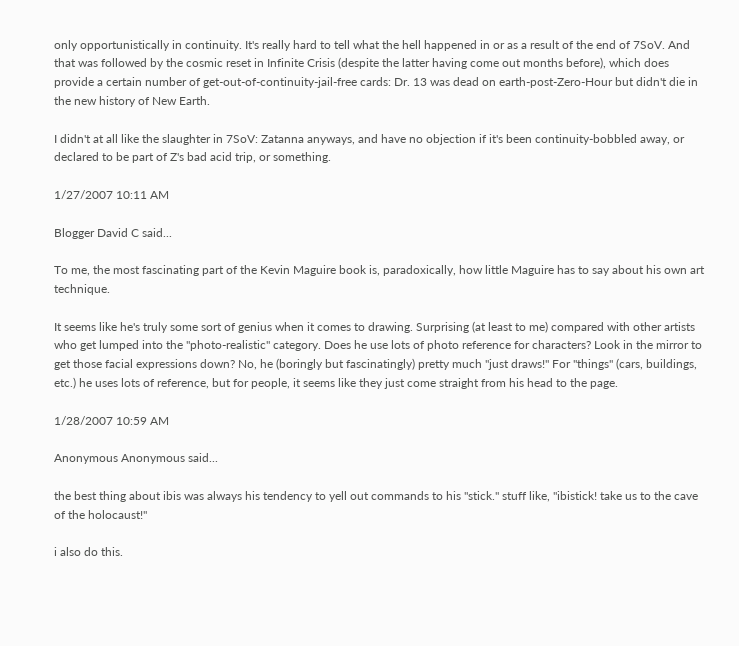only opportunistically in continuity. It's really hard to tell what the hell happened in or as a result of the end of 7SoV. And that was followed by the cosmic reset in Infinite Crisis (despite the latter having come out months before), which does provide a certain number of get-out-of-continuity-jail-free cards: Dr. 13 was dead on earth-post-Zero-Hour but didn't die in the new history of New Earth.

I didn't at all like the slaughter in 7SoV: Zatanna anyways, and have no objection if it's been continuity-bobbled away, or declared to be part of Z's bad acid trip, or something.

1/27/2007 10:11 AM

Blogger David C said...

To me, the most fascinating part of the Kevin Maguire book is, paradoxically, how little Maguire has to say about his own art technique.

It seems like he's truly some sort of genius when it comes to drawing. Surprising (at least to me) compared with other artists who get lumped into the "photo-realistic" category. Does he use lots of photo reference for characters? Look in the mirror to get those facial expressions down? No, he (boringly but fascinatingly) pretty much "just draws!" For "things" (cars, buildings, etc.) he uses lots of reference, but for people, it seems like they just come straight from his head to the page.

1/28/2007 10:59 AM

Anonymous Anonymous said...

the best thing about ibis was always his tendency to yell out commands to his "stick." stuff like, "ibistick! take us to the cave of the holocaust!"

i also do this.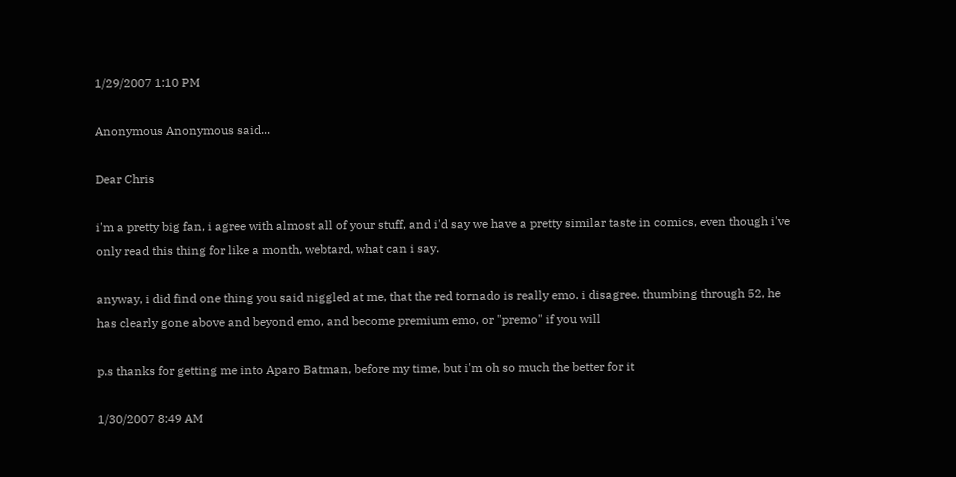1/29/2007 1:10 PM

Anonymous Anonymous said...

Dear Chris

i'm a pretty big fan, i agree with almost all of your stuff, and i'd say we have a pretty similar taste in comics, even though i've only read this thing for like a month, webtard, what can i say.

anyway, i did find one thing you said niggled at me, that the red tornado is really emo. i disagree. thumbing through 52, he has clearly gone above and beyond emo, and become premium emo, or "premo" if you will

p.s thanks for getting me into Aparo Batman, before my time, but i'm oh so much the better for it

1/30/2007 8:49 AM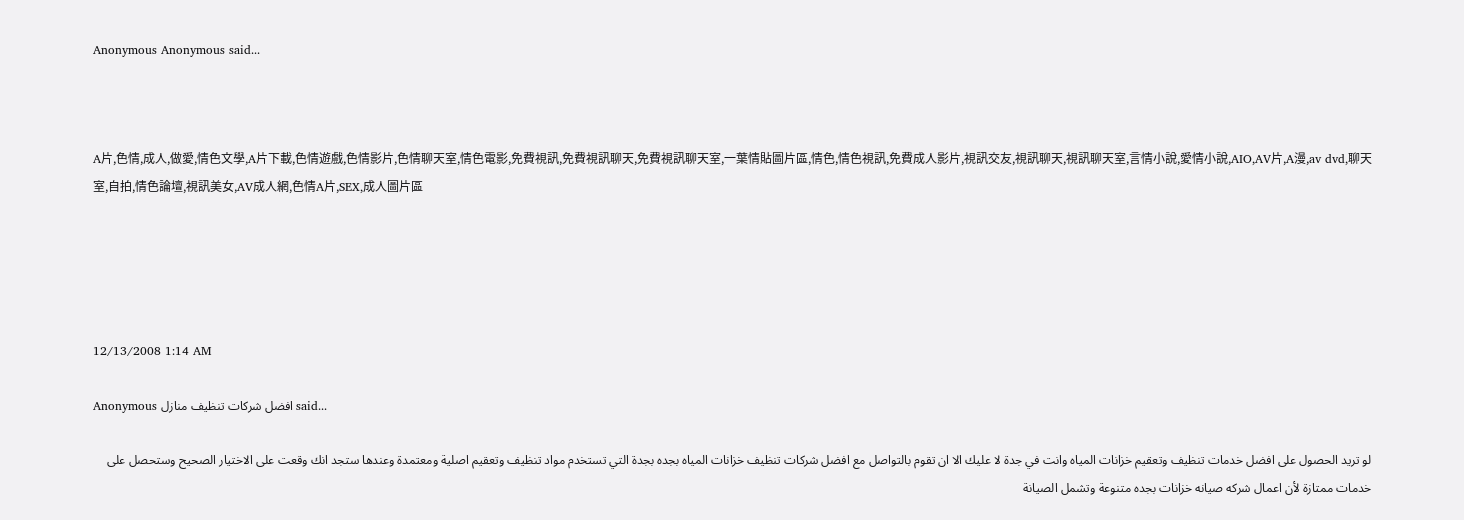Anonymous Anonymous said...



A片,色情,成人,做愛,情色文學,A片下載,色情遊戲,色情影片,色情聊天室,情色電影,免費視訊,免費視訊聊天,免費視訊聊天室,一葉情貼圖片區,情色,情色視訊,免費成人影片,視訊交友,視訊聊天,視訊聊天室,言情小說,愛情小說,AIO,AV片,A漫,av dvd,聊天室,自拍,情色論壇,視訊美女,AV成人網,色情A片,SEX,成人圖片區





12/13/2008 1:14 AM

Anonymous افضل شركات تنظيف منازل said...

لو تريد الحصول على افضل خدمات تنظيف وتعقيم خزانات المياه وانت في جدة لا عليك الا ان تقوم بالتواصل مع افضل شركات تنظيف خزانات المياه بجده بجدة التي تستخدم مواد تنظيف وتعقيم اصلية ومعتمدة وعندها ستجد انك وقعت على الاختيار الصحيح وستحصل على خدمات ممتازة لأن اعمال شركه صيانه خزانات بجده متنوعة وتشمل الصيانة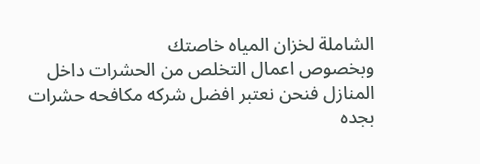الشاملة لخزان المياه خاصتك
وبخصوص اعمال التخلص من الحشرات داخل المنازل فنحن نعتبر افضل شركه مكافحه حشرات بجده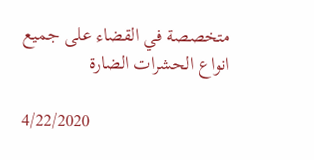متخصصة في القضاء على جميع انواع الحشرات الضارة

4/22/2020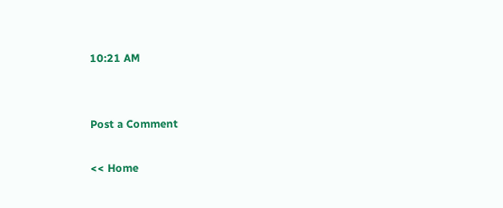10:21 AM


Post a Comment

<< Home